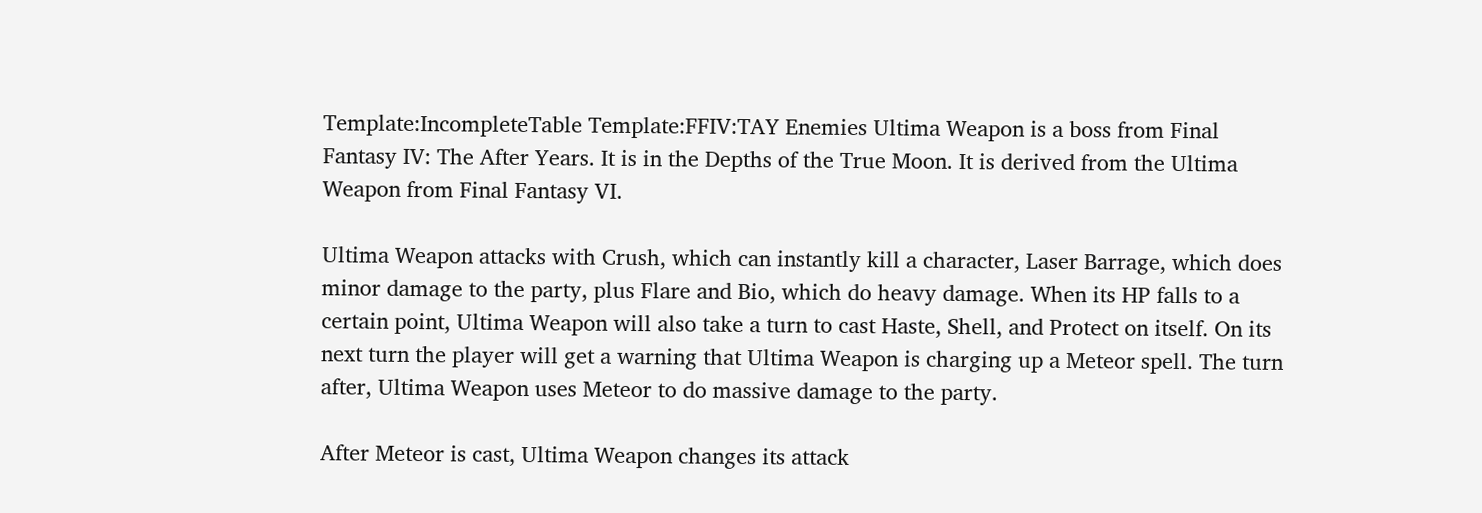Template:IncompleteTable Template:FFIV:TAY Enemies Ultima Weapon is a boss from Final Fantasy IV: The After Years. It is in the Depths of the True Moon. It is derived from the Ultima Weapon from Final Fantasy VI.

Ultima Weapon attacks with Crush, which can instantly kill a character, Laser Barrage, which does minor damage to the party, plus Flare and Bio, which do heavy damage. When its HP falls to a certain point, Ultima Weapon will also take a turn to cast Haste, Shell, and Protect on itself. On its next turn the player will get a warning that Ultima Weapon is charging up a Meteor spell. The turn after, Ultima Weapon uses Meteor to do massive damage to the party.

After Meteor is cast, Ultima Weapon changes its attack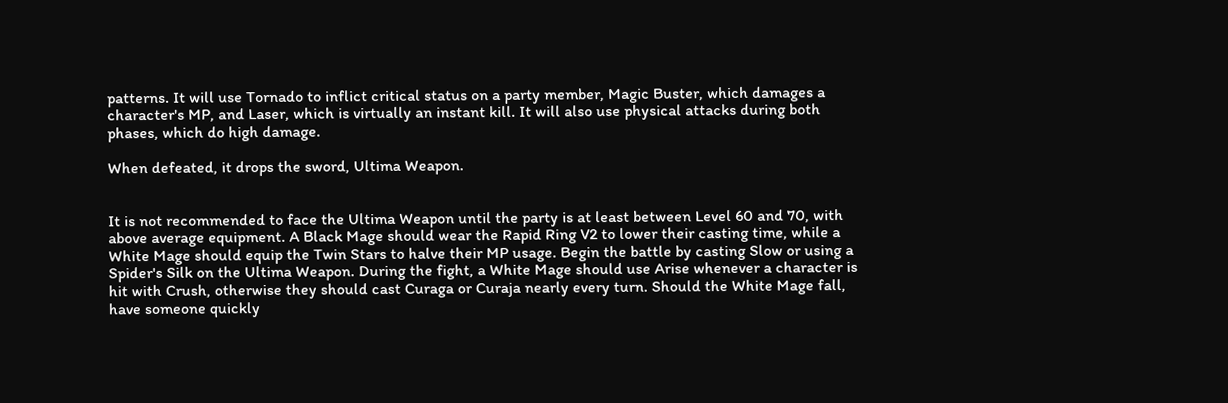patterns. It will use Tornado to inflict critical status on a party member, Magic Buster, which damages a character's MP, and Laser, which is virtually an instant kill. It will also use physical attacks during both phases, which do high damage.

When defeated, it drops the sword, Ultima Weapon.


It is not recommended to face the Ultima Weapon until the party is at least between Level 60 and 70, with above average equipment. A Black Mage should wear the Rapid Ring V2 to lower their casting time, while a White Mage should equip the Twin Stars to halve their MP usage. Begin the battle by casting Slow or using a Spider's Silk on the Ultima Weapon. During the fight, a White Mage should use Arise whenever a character is hit with Crush, otherwise they should cast Curaga or Curaja nearly every turn. Should the White Mage fall, have someone quickly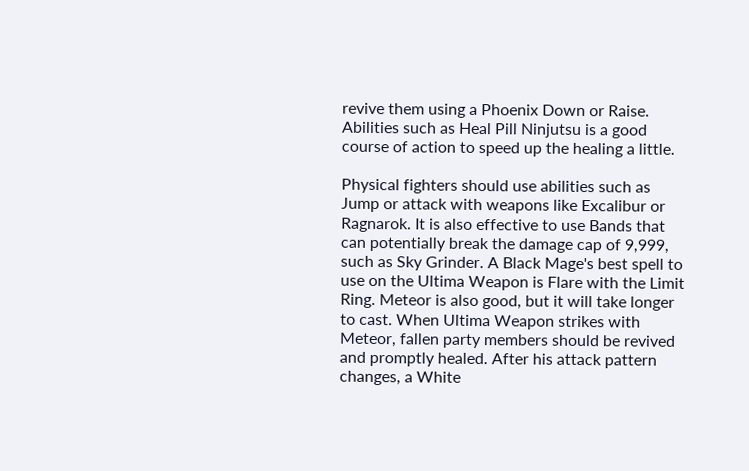revive them using a Phoenix Down or Raise. Abilities such as Heal Pill Ninjutsu is a good course of action to speed up the healing a little.

Physical fighters should use abilities such as Jump or attack with weapons like Excalibur or Ragnarok. It is also effective to use Bands that can potentially break the damage cap of 9,999, such as Sky Grinder. A Black Mage's best spell to use on the Ultima Weapon is Flare with the Limit Ring. Meteor is also good, but it will take longer to cast. When Ultima Weapon strikes with Meteor, fallen party members should be revived and promptly healed. After his attack pattern changes, a White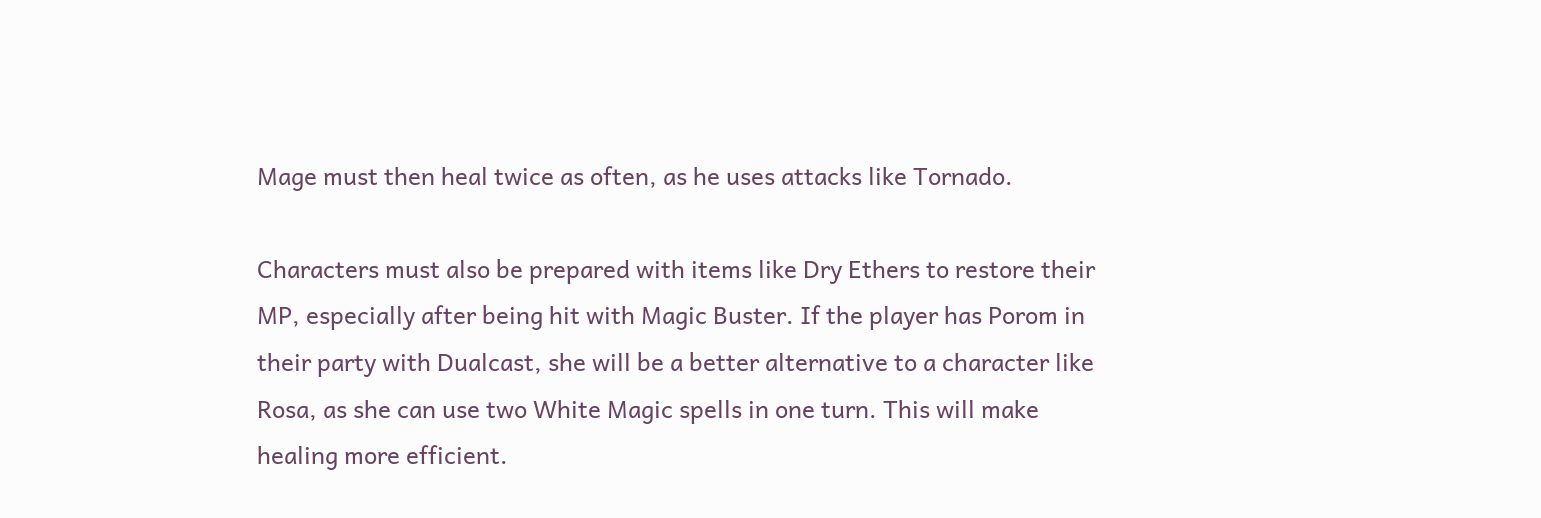Mage must then heal twice as often, as he uses attacks like Tornado.

Characters must also be prepared with items like Dry Ethers to restore their MP, especially after being hit with Magic Buster. If the player has Porom in their party with Dualcast, she will be a better alternative to a character like Rosa, as she can use two White Magic spells in one turn. This will make healing more efficient.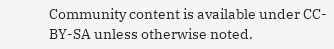Community content is available under CC-BY-SA unless otherwise noted.